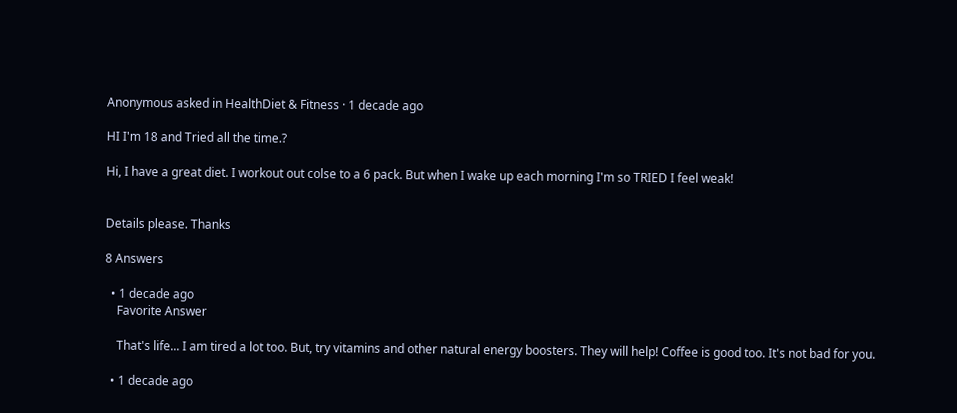Anonymous asked in HealthDiet & Fitness · 1 decade ago

HI I'm 18 and Tried all the time.?

Hi, I have a great diet. I workout out colse to a 6 pack. But when I wake up each morning I'm so TRIED I feel weak!


Details please. Thanks

8 Answers

  • 1 decade ago
    Favorite Answer

    That's life... I am tired a lot too. But, try vitamins and other natural energy boosters. They will help! Coffee is good too. It's not bad for you.

  • 1 decade ago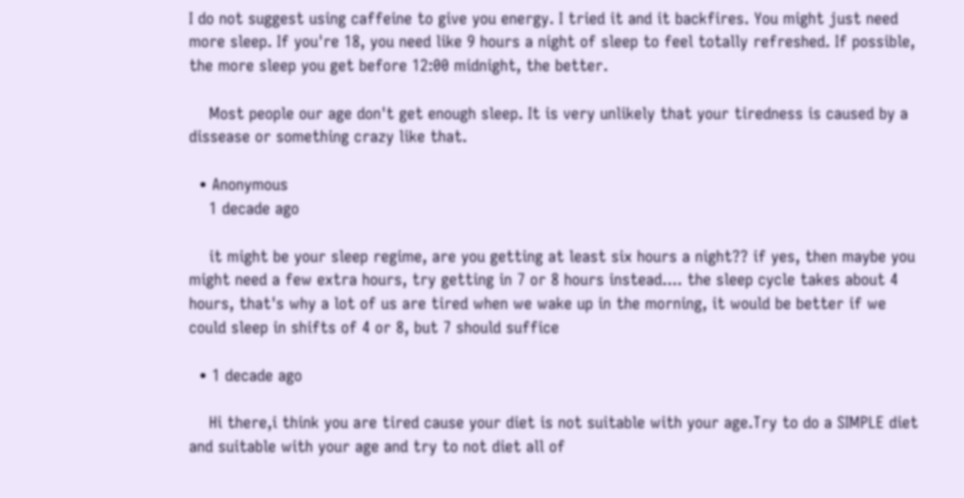I do not suggest using caffeine to give you energy. I tried it and it backfires. You might just need more sleep. If you're 18, you need like 9 hours a night of sleep to feel totally refreshed. If possible, the more sleep you get before 12:00 midnight, the better.

    Most people our age don't get enough sleep. It is very unlikely that your tiredness is caused by a dissease or something crazy like that.

  • Anonymous
    1 decade ago

    it might be your sleep regime, are you getting at least six hours a night?? if yes, then maybe you might need a few extra hours, try getting in 7 or 8 hours instead.... the sleep cycle takes about 4 hours, that's why a lot of us are tired when we wake up in the morning, it would be better if we could sleep in shifts of 4 or 8, but 7 should suffice

  • 1 decade ago

    Hi there,i think you are tired cause your diet is not suitable with your age.Try to do a SIMPLE diet and suitable with your age and try to not diet all of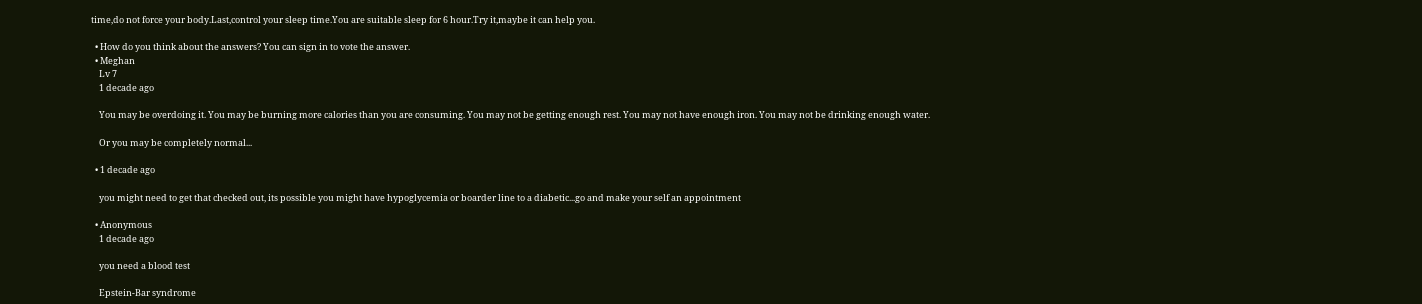time,do not force your body.Last,control your sleep time.You are suitable sleep for 6 hour.Try it,maybe it can help you.

  • How do you think about the answers? You can sign in to vote the answer.
  • Meghan
    Lv 7
    1 decade ago

    You may be overdoing it. You may be burning more calories than you are consuming. You may not be getting enough rest. You may not have enough iron. You may not be drinking enough water.

    Or you may be completely normal...

  • 1 decade ago

    you might need to get that checked out, its possible you might have hypoglycemia or boarder line to a diabetic...go and make your self an appointment

  • Anonymous
    1 decade ago

    you need a blood test

    Epstein-Bar syndrome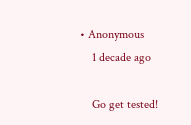• Anonymous
    1 decade ago

    Go get tested!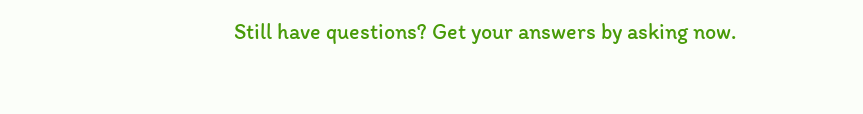Still have questions? Get your answers by asking now.